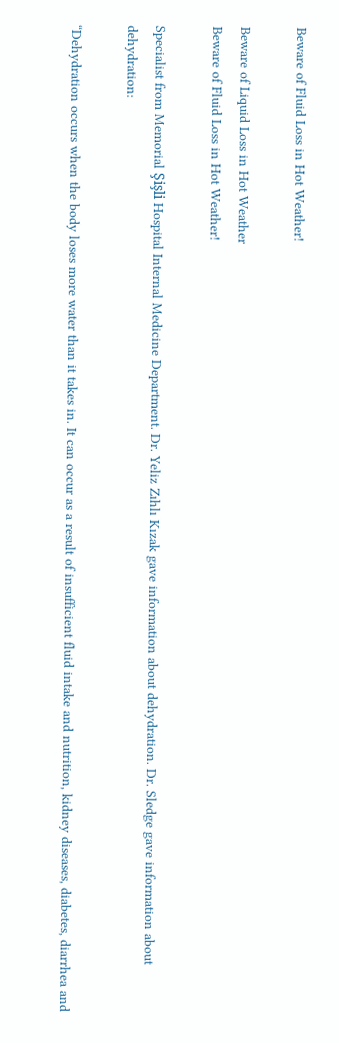Beware of Fluid Loss in Hot Weather!

Beware of Liquid Loss in Hot Weather
Beware of Fluid Loss in Hot Weather!

Specialist from Memorial Şişli Hospital Internal Medicine Department. Dr. Yeliz Zıhlı Kızak gave information about dehydration. Dr. Sledge gave information about dehydration:

“Dehydration occurs when the body loses more water than it takes in. It can occur as a result of insufficient fluid intake and nutrition, kidney diseases, diabetes, diarrhea and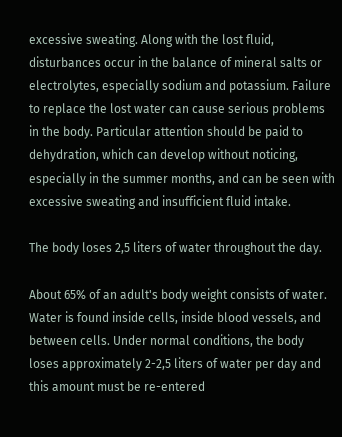excessive sweating. Along with the lost fluid, disturbances occur in the balance of mineral salts or electrolytes, especially sodium and potassium. Failure to replace the lost water can cause serious problems in the body. Particular attention should be paid to dehydration, which can develop without noticing, especially in the summer months, and can be seen with excessive sweating and insufficient fluid intake.

The body loses 2,5 liters of water throughout the day.

About 65% of an adult's body weight consists of water. Water is found inside cells, inside blood vessels, and between cells. Under normal conditions, the body loses approximately 2-2,5 liters of water per day and this amount must be re-entered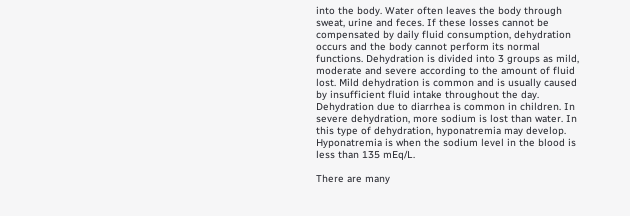into the body. Water often leaves the body through sweat, urine and feces. If these losses cannot be compensated by daily fluid consumption, dehydration occurs and the body cannot perform its normal functions. Dehydration is divided into 3 groups as mild, moderate and severe according to the amount of fluid lost. Mild dehydration is common and is usually caused by insufficient fluid intake throughout the day. Dehydration due to diarrhea is common in children. In severe dehydration, more sodium is lost than water. In this type of dehydration, hyponatremia may develop. Hyponatremia is when the sodium level in the blood is less than 135 mEq/L.

There are many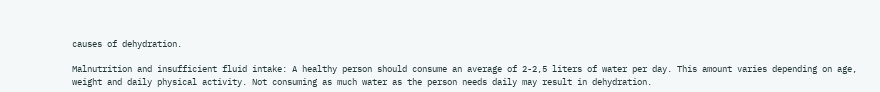causes of dehydration.

Malnutrition and insufficient fluid intake: A healthy person should consume an average of 2-2,5 liters of water per day. This amount varies depending on age, weight and daily physical activity. Not consuming as much water as the person needs daily may result in dehydration.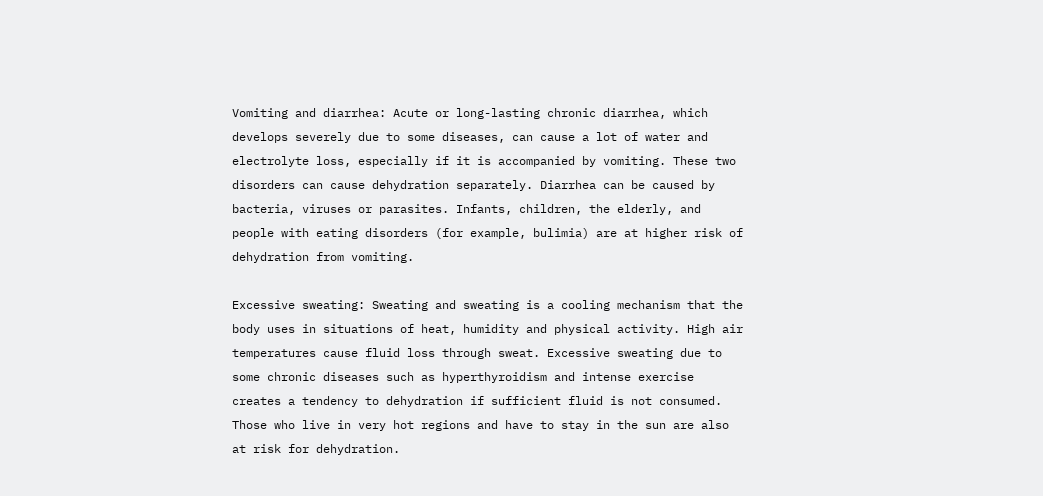Vomiting and diarrhea: Acute or long-lasting chronic diarrhea, which develops severely due to some diseases, can cause a lot of water and electrolyte loss, especially if it is accompanied by vomiting. These two disorders can cause dehydration separately. Diarrhea can be caused by bacteria, viruses or parasites. Infants, children, the elderly, and people with eating disorders (for example, bulimia) are at higher risk of dehydration from vomiting.

Excessive sweating: Sweating and sweating is a cooling mechanism that the body uses in situations of heat, humidity and physical activity. High air temperatures cause fluid loss through sweat. Excessive sweating due to some chronic diseases such as hyperthyroidism and intense exercise creates a tendency to dehydration if sufficient fluid is not consumed. Those who live in very hot regions and have to stay in the sun are also at risk for dehydration.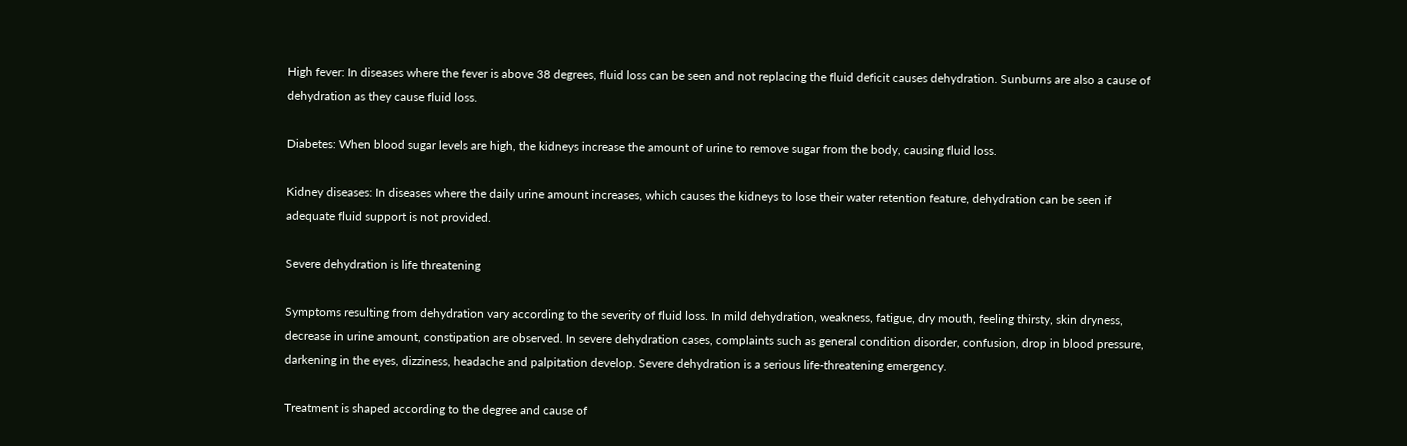High fever: In diseases where the fever is above 38 degrees, fluid loss can be seen and not replacing the fluid deficit causes dehydration. Sunburns are also a cause of dehydration as they cause fluid loss.

Diabetes: When blood sugar levels are high, the kidneys increase the amount of urine to remove sugar from the body, causing fluid loss.

Kidney diseases: In diseases where the daily urine amount increases, which causes the kidneys to lose their water retention feature, dehydration can be seen if adequate fluid support is not provided.

Severe dehydration is life threatening

Symptoms resulting from dehydration vary according to the severity of fluid loss. In mild dehydration, weakness, fatigue, dry mouth, feeling thirsty, skin dryness, decrease in urine amount, constipation are observed. In severe dehydration cases, complaints such as general condition disorder, confusion, drop in blood pressure, darkening in the eyes, dizziness, headache and palpitation develop. Severe dehydration is a serious life-threatening emergency.

Treatment is shaped according to the degree and cause of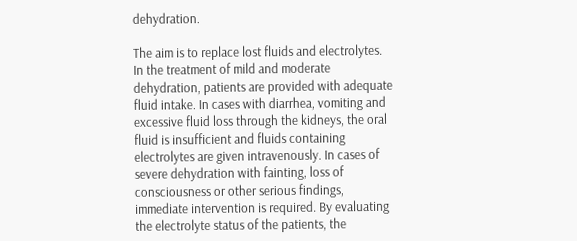dehydration.

The aim is to replace lost fluids and electrolytes. In the treatment of mild and moderate dehydration, patients are provided with adequate fluid intake. In cases with diarrhea, vomiting and excessive fluid loss through the kidneys, the oral fluid is insufficient and fluids containing electrolytes are given intravenously. In cases of severe dehydration with fainting, loss of consciousness or other serious findings, immediate intervention is required. By evaluating the electrolyte status of the patients, the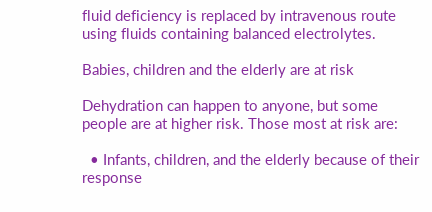fluid deficiency is replaced by intravenous route using fluids containing balanced electrolytes.

Babies, children and the elderly are at risk

Dehydration can happen to anyone, but some people are at higher risk. Those most at risk are:

  • Infants, children, and the elderly because of their response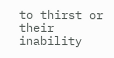to thirst or their inability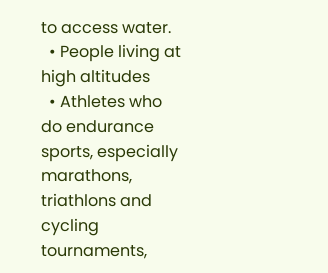to access water.
  • People living at high altitudes
  • Athletes who do endurance sports, especially marathons, triathlons and cycling tournaments,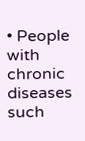• People with chronic diseases such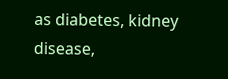as diabetes, kidney disease,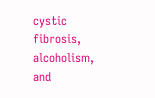cystic fibrosis, alcoholism, and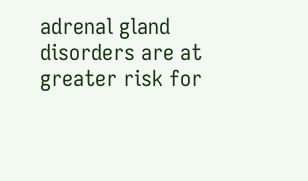adrenal gland disorders are at greater risk for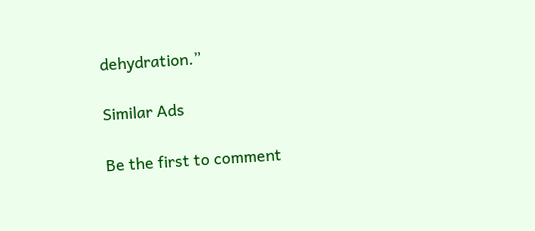dehydration.”

Similar Ads

Be the first to comment